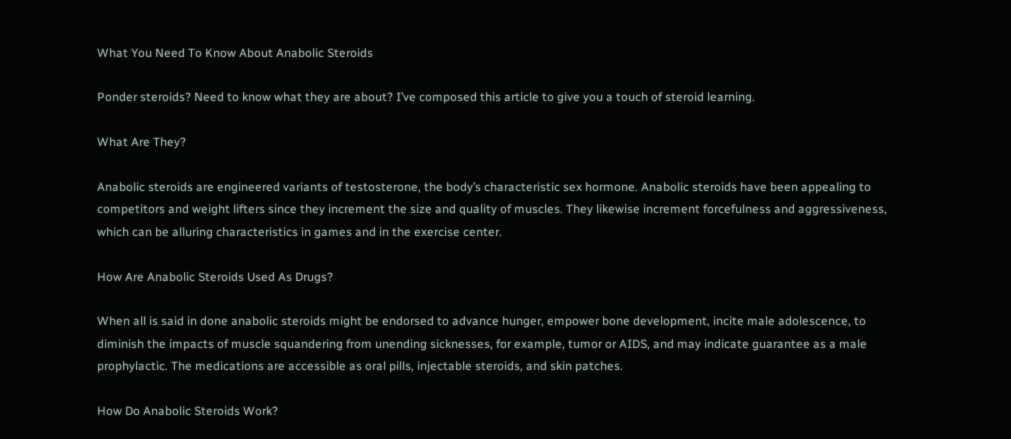What You Need To Know About Anabolic Steroids

Ponder steroids? Need to know what they are about? I’ve composed this article to give you a touch of steroid learning.

What Are They?

Anabolic steroids are engineered variants of testosterone, the body’s characteristic sex hormone. Anabolic steroids have been appealing to competitors and weight lifters since they increment the size and quality of muscles. They likewise increment forcefulness and aggressiveness, which can be alluring characteristics in games and in the exercise center.

How Are Anabolic Steroids Used As Drugs?

When all is said in done anabolic steroids might be endorsed to advance hunger, empower bone development, incite male adolescence, to diminish the impacts of muscle squandering from unending sicknesses, for example, tumor or AIDS, and may indicate guarantee as a male prophylactic. The medications are accessible as oral pills, injectable steroids, and skin patches.

How Do Anabolic Steroids Work?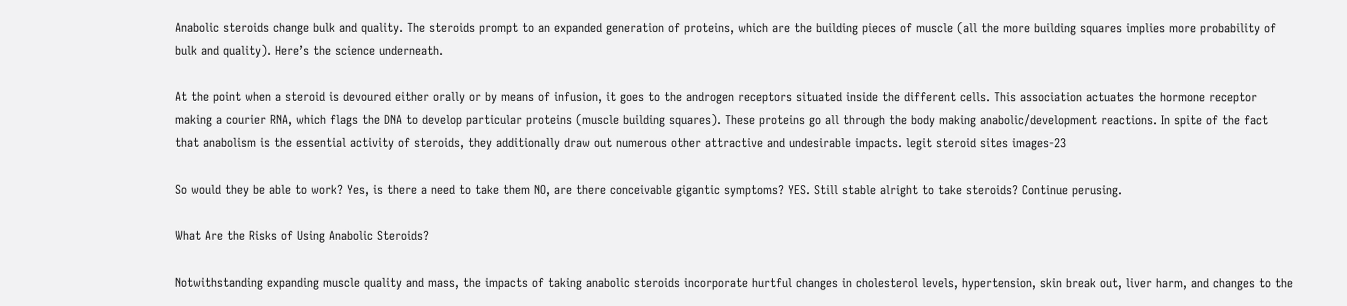Anabolic steroids change bulk and quality. The steroids prompt to an expanded generation of proteins, which are the building pieces of muscle (all the more building squares implies more probability of bulk and quality). Here’s the science underneath.

At the point when a steroid is devoured either orally or by means of infusion, it goes to the androgen receptors situated inside the different cells. This association actuates the hormone receptor making a courier RNA, which flags the DNA to develop particular proteins (muscle building squares). These proteins go all through the body making anabolic/development reactions. In spite of the fact that anabolism is the essential activity of steroids, they additionally draw out numerous other attractive and undesirable impacts. legit steroid sites images-23

So would they be able to work? Yes, is there a need to take them NO, are there conceivable gigantic symptoms? YES. Still stable alright to take steroids? Continue perusing.

What Are the Risks of Using Anabolic Steroids?

Notwithstanding expanding muscle quality and mass, the impacts of taking anabolic steroids incorporate hurtful changes in cholesterol levels, hypertension, skin break out, liver harm, and changes to the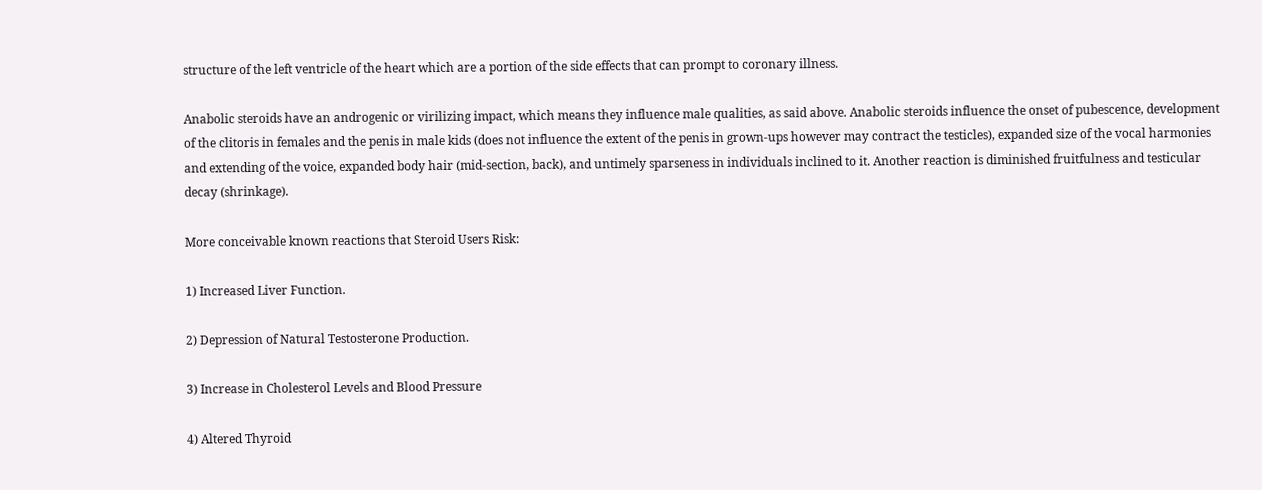structure of the left ventricle of the heart which are a portion of the side effects that can prompt to coronary illness.

Anabolic steroids have an androgenic or virilizing impact, which means they influence male qualities, as said above. Anabolic steroids influence the onset of pubescence, development of the clitoris in females and the penis in male kids (does not influence the extent of the penis in grown-ups however may contract the testicles), expanded size of the vocal harmonies and extending of the voice, expanded body hair (mid-section, back), and untimely sparseness in individuals inclined to it. Another reaction is diminished fruitfulness and testicular decay (shrinkage).

More conceivable known reactions that Steroid Users Risk:

1) Increased Liver Function.

2) Depression of Natural Testosterone Production.

3) Increase in Cholesterol Levels and Blood Pressure

4) Altered Thyroid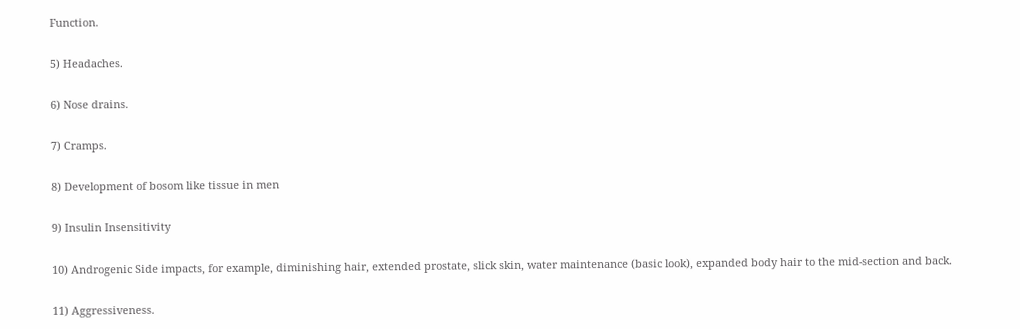Function.

5) Headaches.

6) Nose drains.

7) Cramps.

8) Development of bosom like tissue in men

9) Insulin Insensitivity

10) Androgenic Side impacts, for example, diminishing hair, extended prostate, slick skin, water maintenance (basic look), expanded body hair to the mid-section and back.

11) Aggressiveness.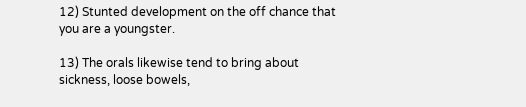12) Stunted development on the off chance that you are a youngster.

13) The orals likewise tend to bring about sickness, loose bowels,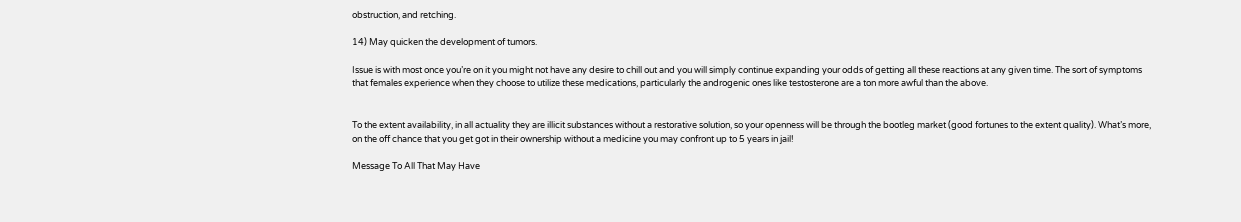obstruction, and retching.

14) May quicken the development of tumors.

Issue is with most once you’re on it you might not have any desire to chill out and you will simply continue expanding your odds of getting all these reactions at any given time. The sort of symptoms that females experience when they choose to utilize these medications, particularly the androgenic ones like testosterone are a ton more awful than the above.


To the extent availability, in all actuality they are illicit substances without a restorative solution, so your openness will be through the bootleg market (good fortunes to the extent quality). What’s more, on the off chance that you get got in their ownership without a medicine you may confront up to 5 years in jail!

Message To All That May Have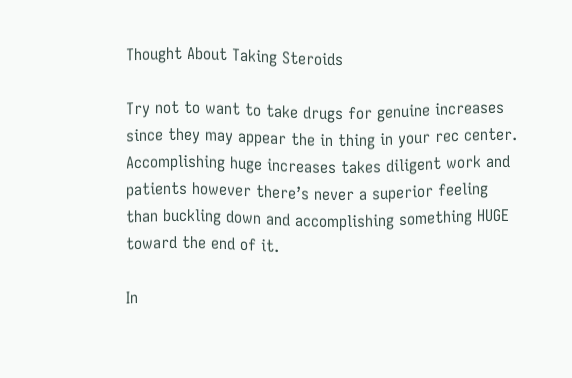Thought About Taking Steroids

Try not to want to take drugs for genuine increases since they may appear the in thing in your rec center. Accomplishing huge increases takes diligent work and patients however there’s never a superior feeling than buckling down and accomplishing something HUGE toward the end of it.

In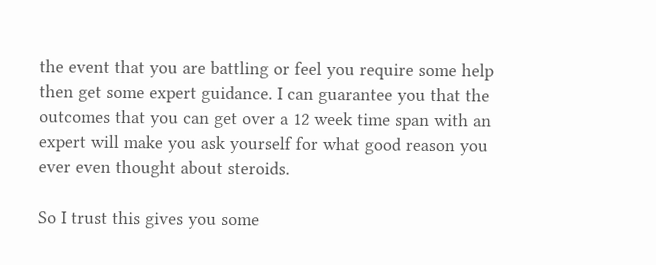the event that you are battling or feel you require some help then get some expert guidance. I can guarantee you that the outcomes that you can get over a 12 week time span with an expert will make you ask yourself for what good reason you ever even thought about steroids.

So I trust this gives you some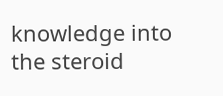knowledge into the steroid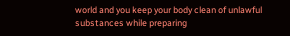world and you keep your body clean of unlawful substances while preparing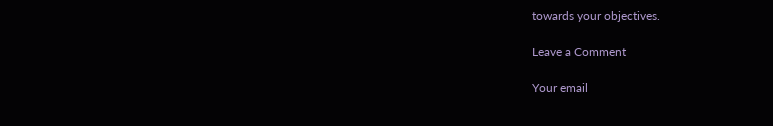towards your objectives.

Leave a Comment

Your email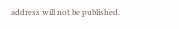address will not be published.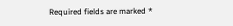Required fields are marked *